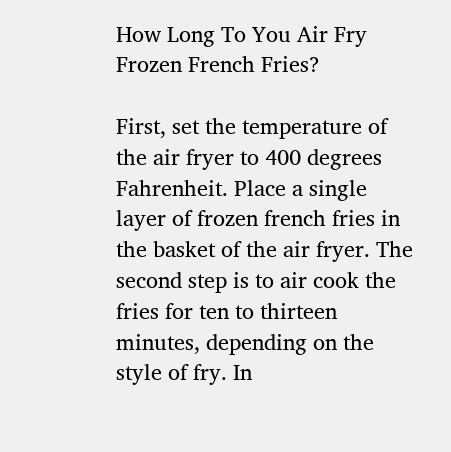How Long To You Air Fry Frozen French Fries?

First, set the temperature of the air fryer to 400 degrees Fahrenheit. Place a single layer of frozen french fries in the basket of the air fryer. The second step is to air cook the fries for ten to thirteen minutes, depending on the style of fry. In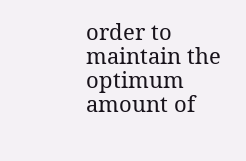order to maintain the optimum amount of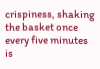crispiness, shaking the basket once every five minutes is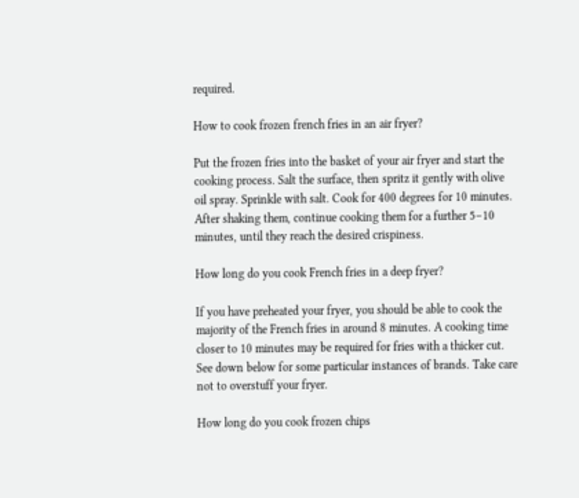required.

How to cook frozen french fries in an air fryer?

Put the frozen fries into the basket of your air fryer and start the cooking process. Salt the surface, then spritz it gently with olive oil spray. Sprinkle with salt. Cook for 400 degrees for 10 minutes. After shaking them, continue cooking them for a further 5–10 minutes, until they reach the desired crispiness.

How long do you cook French fries in a deep fryer?

If you have preheated your fryer, you should be able to cook the majority of the French fries in around 8 minutes. A cooking time closer to 10 minutes may be required for fries with a thicker cut. See down below for some particular instances of brands. Take care not to overstuff your fryer.

How long do you cook frozen chips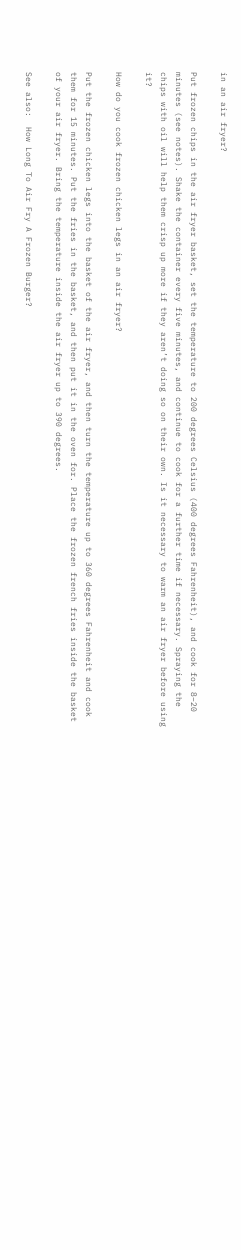in an air fryer?

Put frozen chips in the air fryer basket, set the temperature to 200 degrees Celsius (400 degrees Fahrenheit), and cook for 8–20 minutes (see notes). Shake the container every five minutes, and continue to cook for a further time if necessary. Spraying the chips with oil will help them crisp up more if they aren’t doing so on their own. Is it necessary to warm an air fryer before using it?

How do you cook frozen chicken legs in an air fryer?

Put the frozen chicken legs into the basket of the air fryer, and then turn the temperature up to 360 degrees Fahrenheit and cook them for 15 minutes. Put the fries in the basket, and then put it in the oven for. Place the frozen french fries inside the basket of your air fryer. Bring the temperature inside the air fryer up to 390 degrees.

See also:  How Long To Air Fry A Frozen Burger?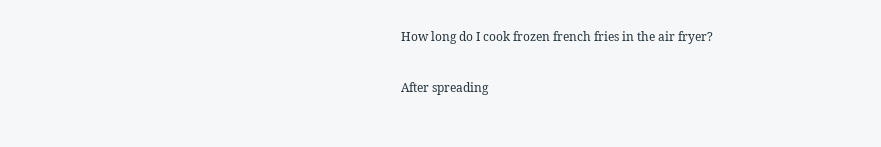How long do I cook frozen french fries in the air fryer?

After spreading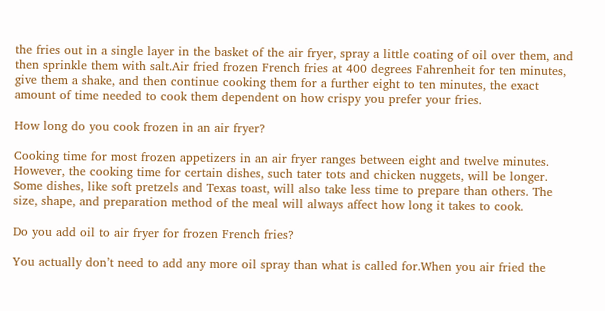the fries out in a single layer in the basket of the air fryer, spray a little coating of oil over them, and then sprinkle them with salt.Air fried frozen French fries at 400 degrees Fahrenheit for ten minutes, give them a shake, and then continue cooking them for a further eight to ten minutes, the exact amount of time needed to cook them dependent on how crispy you prefer your fries.

How long do you cook frozen in an air fryer?

Cooking time for most frozen appetizers in an air fryer ranges between eight and twelve minutes. However, the cooking time for certain dishes, such tater tots and chicken nuggets, will be longer. Some dishes, like soft pretzels and Texas toast, will also take less time to prepare than others. The size, shape, and preparation method of the meal will always affect how long it takes to cook.

Do you add oil to air fryer for frozen French fries?

You actually don’t need to add any more oil spray than what is called for.When you air fried the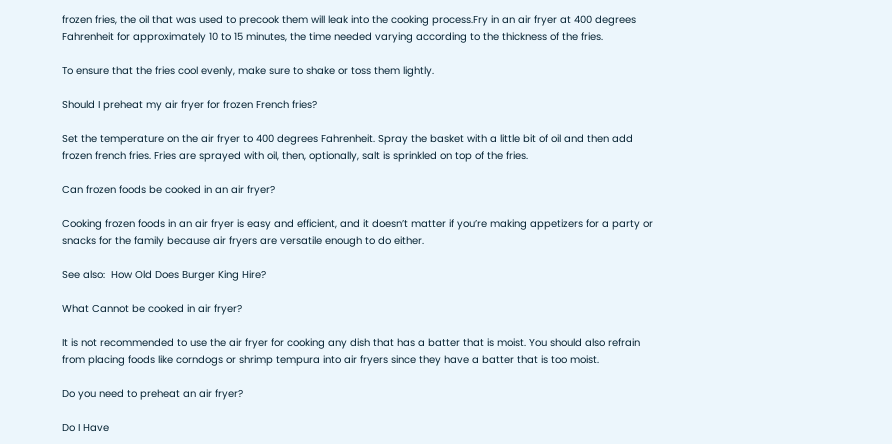frozen fries, the oil that was used to precook them will leak into the cooking process.Fry in an air fryer at 400 degrees Fahrenheit for approximately 10 to 15 minutes, the time needed varying according to the thickness of the fries.

To ensure that the fries cool evenly, make sure to shake or toss them lightly.

Should I preheat my air fryer for frozen French fries?

Set the temperature on the air fryer to 400 degrees Fahrenheit. Spray the basket with a little bit of oil and then add frozen french fries. Fries are sprayed with oil, then, optionally, salt is sprinkled on top of the fries.

Can frozen foods be cooked in an air fryer?

Cooking frozen foods in an air fryer is easy and efficient, and it doesn’t matter if you’re making appetizers for a party or snacks for the family because air fryers are versatile enough to do either.

See also:  How Old Does Burger King Hire?

What Cannot be cooked in air fryer?

It is not recommended to use the air fryer for cooking any dish that has a batter that is moist. You should also refrain from placing foods like corndogs or shrimp tempura into air fryers since they have a batter that is too moist.

Do you need to preheat an air fryer?

Do I Have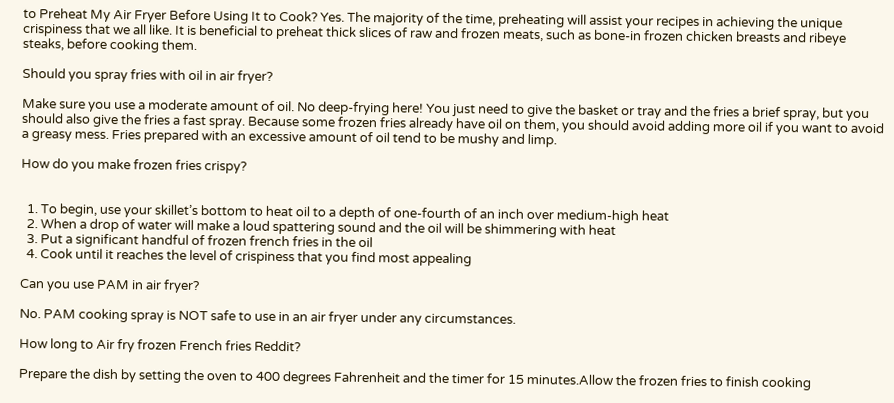to Preheat My Air Fryer Before Using It to Cook? Yes. The majority of the time, preheating will assist your recipes in achieving the unique crispiness that we all like. It is beneficial to preheat thick slices of raw and frozen meats, such as bone-in frozen chicken breasts and ribeye steaks, before cooking them.

Should you spray fries with oil in air fryer?

Make sure you use a moderate amount of oil. No deep-frying here! You just need to give the basket or tray and the fries a brief spray, but you should also give the fries a fast spray. Because some frozen fries already have oil on them, you should avoid adding more oil if you want to avoid a greasy mess. Fries prepared with an excessive amount of oil tend to be mushy and limp.

How do you make frozen fries crispy?


  1. To begin, use your skillet’s bottom to heat oil to a depth of one-fourth of an inch over medium-high heat
  2. When a drop of water will make a loud spattering sound and the oil will be shimmering with heat
  3. Put a significant handful of frozen french fries in the oil
  4. Cook until it reaches the level of crispiness that you find most appealing

Can you use PAM in air fryer?

No. PAM cooking spray is NOT safe to use in an air fryer under any circumstances.

How long to Air fry frozen French fries Reddit?

Prepare the dish by setting the oven to 400 degrees Fahrenheit and the timer for 15 minutes.Allow the frozen fries to finish cooking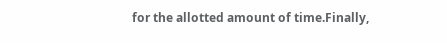for the allotted amount of time.Finally,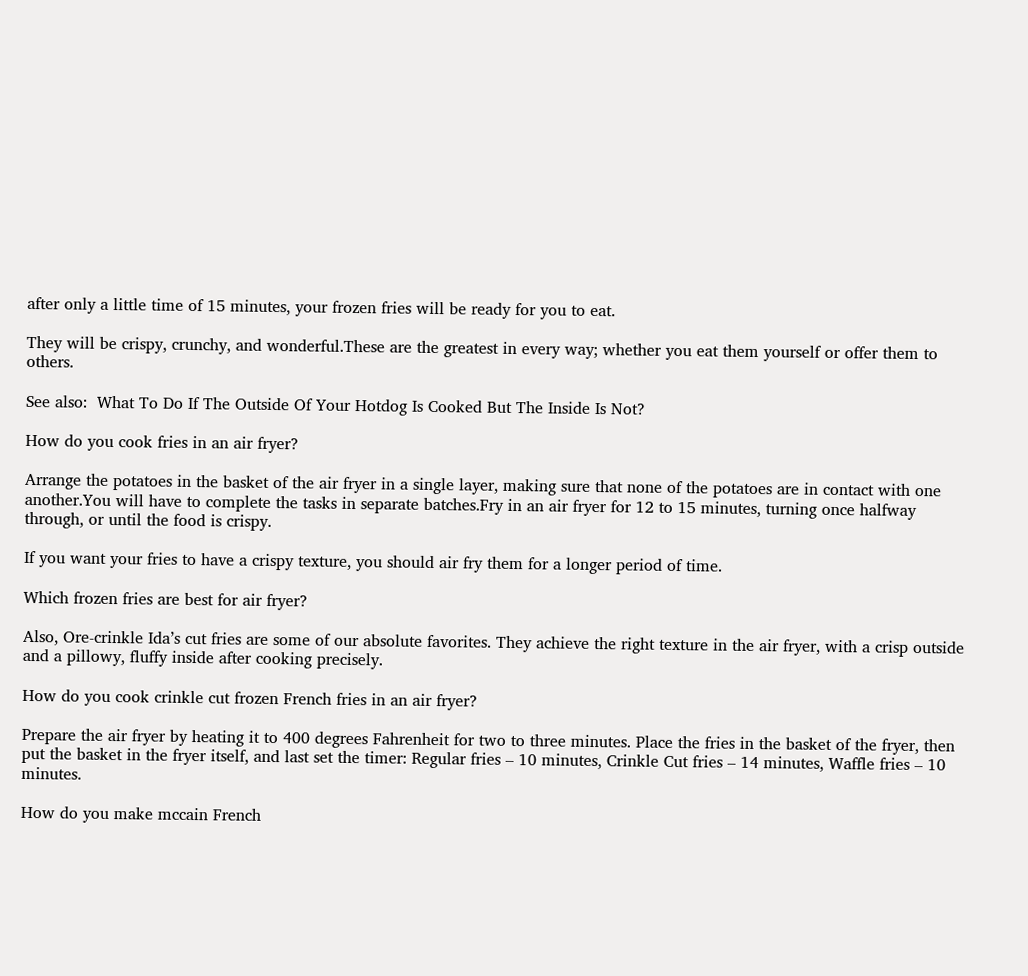after only a little time of 15 minutes, your frozen fries will be ready for you to eat.

They will be crispy, crunchy, and wonderful.These are the greatest in every way; whether you eat them yourself or offer them to others.

See also:  What To Do If The Outside Of Your Hotdog Is Cooked But The Inside Is Not?

How do you cook fries in an air fryer?

Arrange the potatoes in the basket of the air fryer in a single layer, making sure that none of the potatoes are in contact with one another.You will have to complete the tasks in separate batches.Fry in an air fryer for 12 to 15 minutes, turning once halfway through, or until the food is crispy.

If you want your fries to have a crispy texture, you should air fry them for a longer period of time.

Which frozen fries are best for air fryer?

Also, Ore-crinkle Ida’s cut fries are some of our absolute favorites. They achieve the right texture in the air fryer, with a crisp outside and a pillowy, fluffy inside after cooking precisely.

How do you cook crinkle cut frozen French fries in an air fryer?

Prepare the air fryer by heating it to 400 degrees Fahrenheit for two to three minutes. Place the fries in the basket of the fryer, then put the basket in the fryer itself, and last set the timer: Regular fries – 10 minutes, Crinkle Cut fries – 14 minutes, Waffle fries – 10 minutes.

How do you make mccain French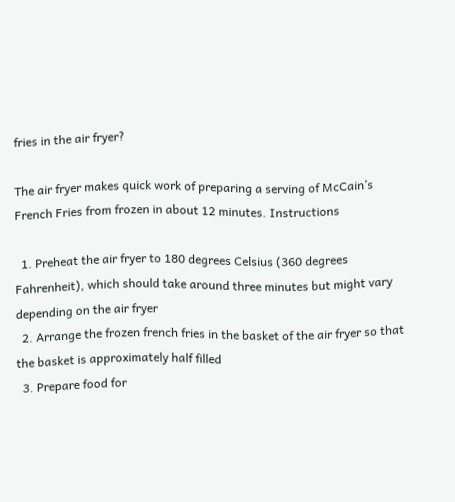fries in the air fryer?

The air fryer makes quick work of preparing a serving of McCain’s French Fries from frozen in about 12 minutes. Instructions

  1. Preheat the air fryer to 180 degrees Celsius (360 degrees Fahrenheit), which should take around three minutes but might vary depending on the air fryer
  2. Arrange the frozen french fries in the basket of the air fryer so that the basket is approximately half filled
  3. Prepare food for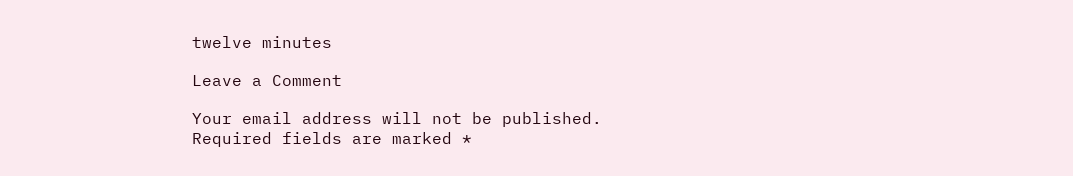twelve minutes

Leave a Comment

Your email address will not be published. Required fields are marked *